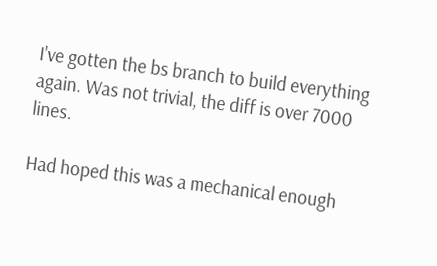I've gotten the bs branch to build everything again. Was not trivial, the diff is over 7000 lines.

Had hoped this was a mechanical enough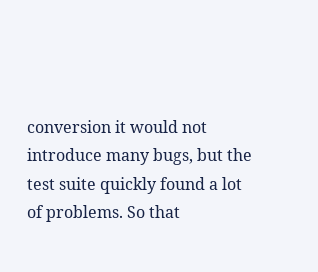conversion it would not introduce many bugs, but the test suite quickly found a lot of problems. So that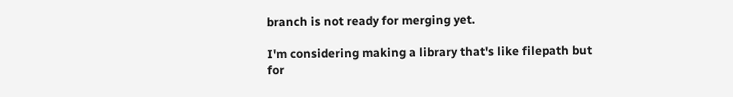branch is not ready for merging yet.

I'm considering making a library that's like filepath but for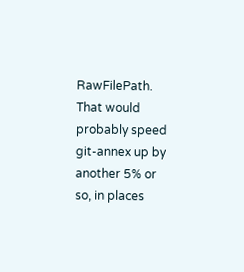RawFilePath. That would probably speed git-annex up by another 5% or so, in places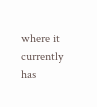where it currently has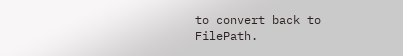to convert back to FilePath.